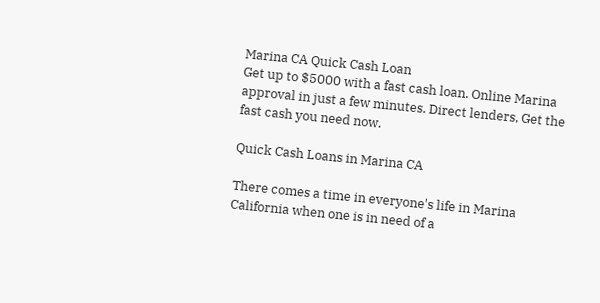Marina CA Quick Cash Loan
Get up to $5000 with a fast cash loan. Online Marina approval in just a few minutes. Direct lenders, Get the fast cash you need now.

Quick Cash Loans in Marina CA

There comes a time in everyone's life in Marina California when one is in need of a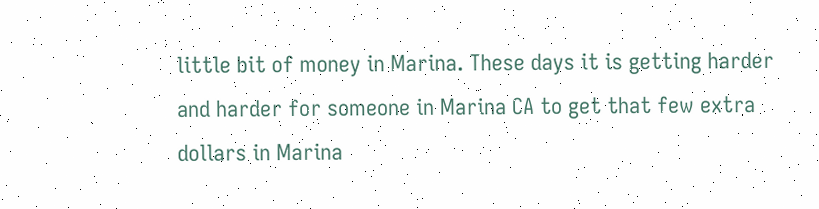little bit of money in Marina. These days it is getting harder and harder for someone in Marina CA to get that few extra dollars in Marina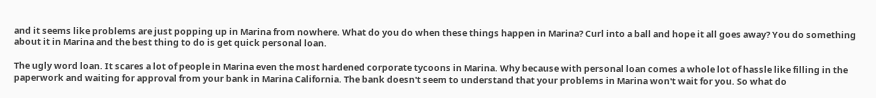and it seems like problems are just popping up in Marina from nowhere. What do you do when these things happen in Marina? Curl into a ball and hope it all goes away? You do something about it in Marina and the best thing to do is get quick personal loan.

The ugly word loan. It scares a lot of people in Marina even the most hardened corporate tycoons in Marina. Why because with personal loan comes a whole lot of hassle like filling in the paperwork and waiting for approval from your bank in Marina California. The bank doesn't seem to understand that your problems in Marina won't wait for you. So what do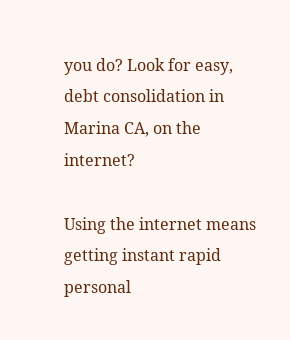you do? Look for easy, debt consolidation in Marina CA, on the internet?

Using the internet means getting instant rapid personal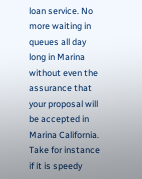loan service. No more waiting in queues all day long in Marina without even the assurance that your proposal will be accepted in Marina California. Take for instance if it is speedy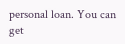personal loan. You can get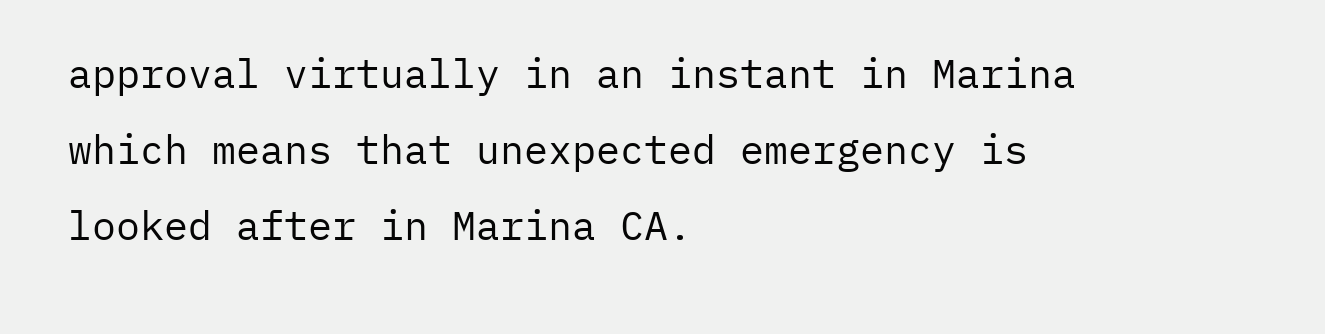approval virtually in an instant in Marina which means that unexpected emergency is looked after in Marina CA.